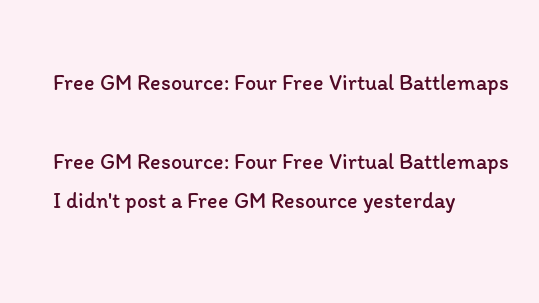Free GM Resource: Four Free Virtual Battlemaps

Free GM Resource: Four Free Virtual Battlemaps
I didn't post a Free GM Resource yesterday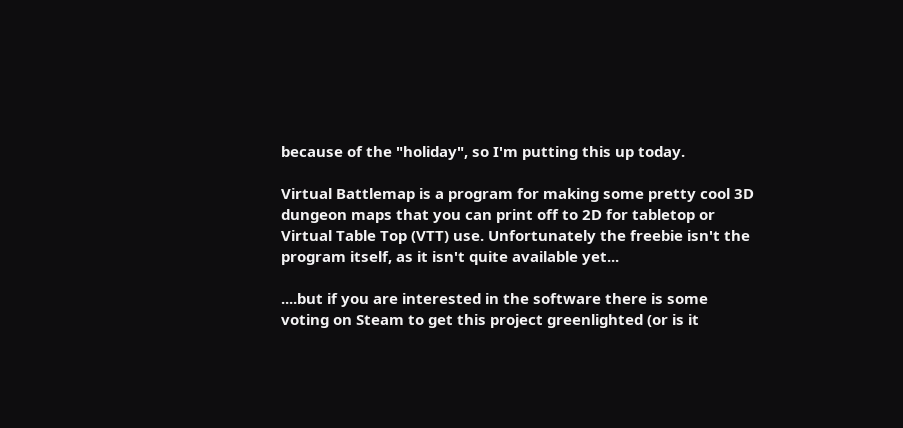because of the "holiday", so I'm putting this up today.

Virtual Battlemap is a program for making some pretty cool 3D dungeon maps that you can print off to 2D for tabletop or Virtual Table Top (VTT) use. Unfortunately the freebie isn't the program itself, as it isn't quite available yet...

....but if you are interested in the software there is some voting on Steam to get this project greenlighted (or is it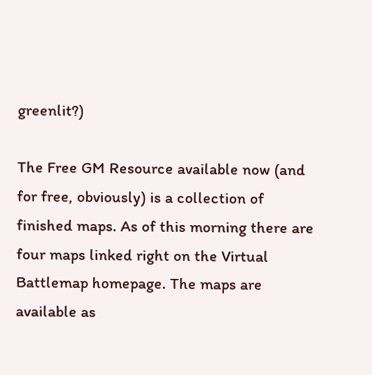greenlit?)

The Free GM Resource available now (and for free, obviously) is a collection of finished maps. As of this morning there are four maps linked right on the Virtual Battlemap homepage. The maps are available as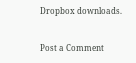Dropbox downloads.


Post a Comment